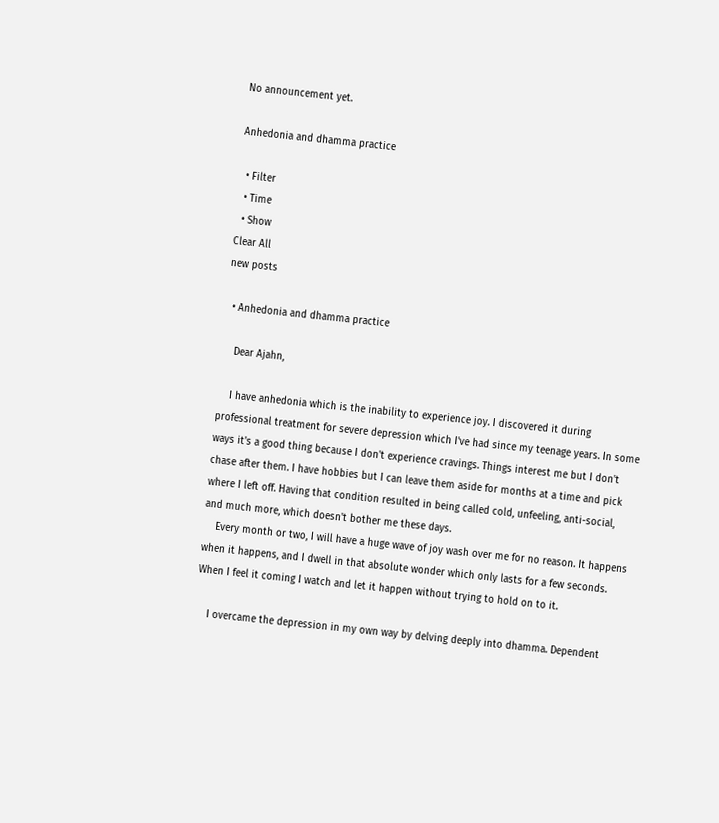No announcement yet.

Anhedonia and dhamma practice

  • Filter
  • Time
  • Show
Clear All
new posts

  • Anhedonia and dhamma practice

    Dear Ajahn,

    I have anhedonia which is the inability to experience joy. I discovered it during professional treatment for severe depression which I've had since my teenage years. In some ways it's a good thing because I don't experience cravings. Things interest me but I don't chase after them. I have hobbies but I can leave them aside for months at a time and pick where I left off. Having that condition resulted in being called cold, unfeeling, anti-social, and much more, which doesn't bother me these days.
    Every month or two, I will have a huge wave of joy wash over me for no reason. It happens when it happens, and I dwell in that absolute wonder which only lasts for a few seconds. When I feel it coming I watch and let it happen without trying to hold on to it.

    I overcame the depression in my own way by delving deeply into dhamma. Dependent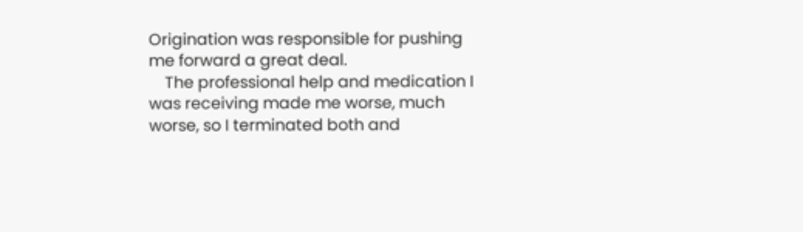Origination was responsible for pushing me forward a great deal.
    The professional help and medication I was receiving made me worse, much worse, so I terminated both and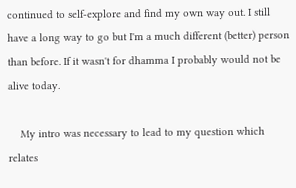continued to self-explore and find my own way out. I still have a long way to go but I'm a much different (better) person than before. If it wasn't for dhamma I probably would not be alive today.

    My intro was necessary to lead to my question which relates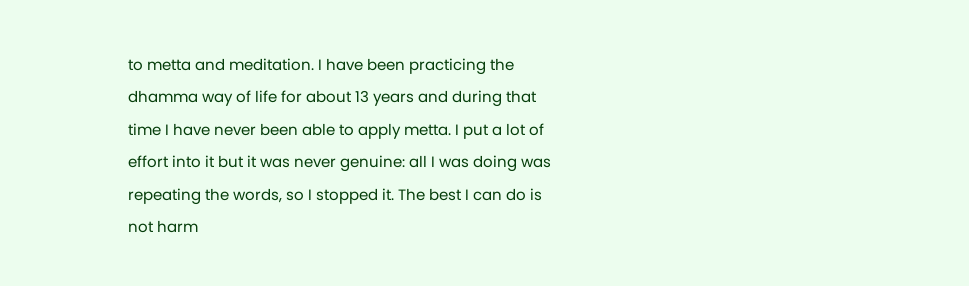to metta and meditation. I have been practicing the dhamma way of life for about 13 years and during that time I have never been able to apply metta. I put a lot of effort into it but it was never genuine: all I was doing was repeating the words, so I stopped it. The best I can do is not harm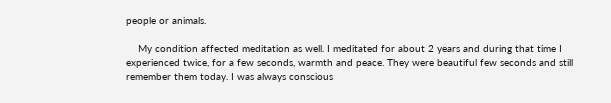people or animals.

    My condition affected meditation as well. I meditated for about 2 years and during that time I experienced twice, for a few seconds, warmth and peace. They were beautiful few seconds and still remember them today. I was always conscious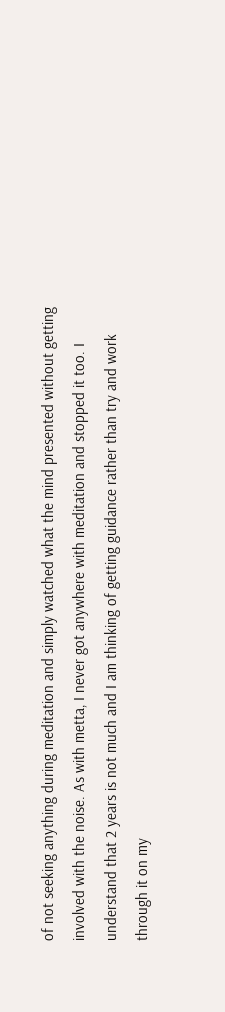of not seeking anything during meditation and simply watched what the mind presented without getting involved with the noise. As with metta, I never got anywhere with meditation and stopped it too. I understand that 2 years is not much and I am thinking of getting guidance rather than try and work through it on my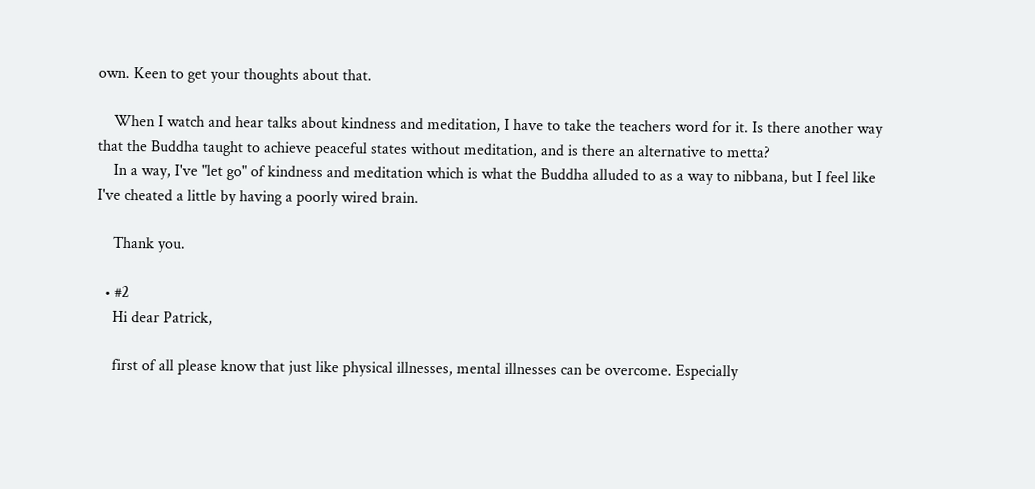own. Keen to get your thoughts about that.

    When I watch and hear talks about kindness and meditation, I have to take the teachers word for it. Is there another way that the Buddha taught to achieve peaceful states without meditation, and is there an alternative to metta?
    In a way, I've "let go" of kindness and meditation which is what the Buddha alluded to as a way to nibbana, but I feel like I've cheated a little by having a poorly wired brain.

    Thank you.

  • #2
    Hi dear Patrick,

    first of all please know that just like physical illnesses, mental illnesses can be overcome. Especially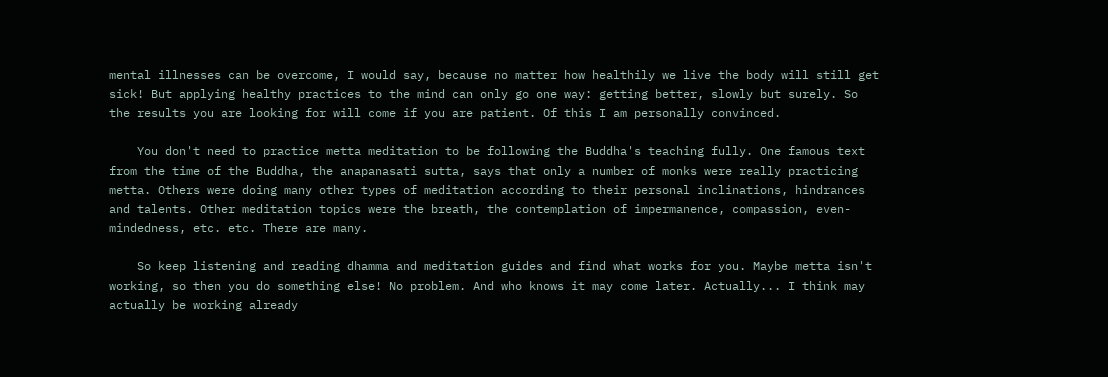mental illnesses can be overcome, I would say, because no matter how healthily we live the body will still get sick! But applying healthy practices to the mind can only go one way: getting better, slowly but surely. So the results you are looking for will come if you are patient. Of this I am personally convinced.

    You don't need to practice metta meditation to be following the Buddha's teaching fully. One famous text from the time of the Buddha, the anapanasati sutta, says that only a number of monks were really practicing metta. Others were doing many other types of meditation according to their personal inclinations, hindrances and talents. Other meditation topics were the breath, the contemplation of impermanence, compassion, even-mindedness, etc. etc. There are many.

    So keep listening and reading dhamma and meditation guides and find what works for you. Maybe metta isn't working, so then you do something else! No problem. And who knows it may come later. Actually... I think may actually be working already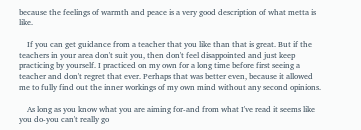because the feelings of warmth and peace is a very good description of what metta is like.

    If you can get guidance from a teacher that you like than that is great. But if the teachers in your area don't suit you, then don't feel disappointed and just keep practicing by yourself. I practiced on my own for a long time before first seeing a teacher and don't regret that ever. Perhaps that was better even, because it allowed me to fully find out the inner workings of my own mind without any second opinions.

    As long as you know what you are aiming for-and from what I've read it seems like you do-you can't really go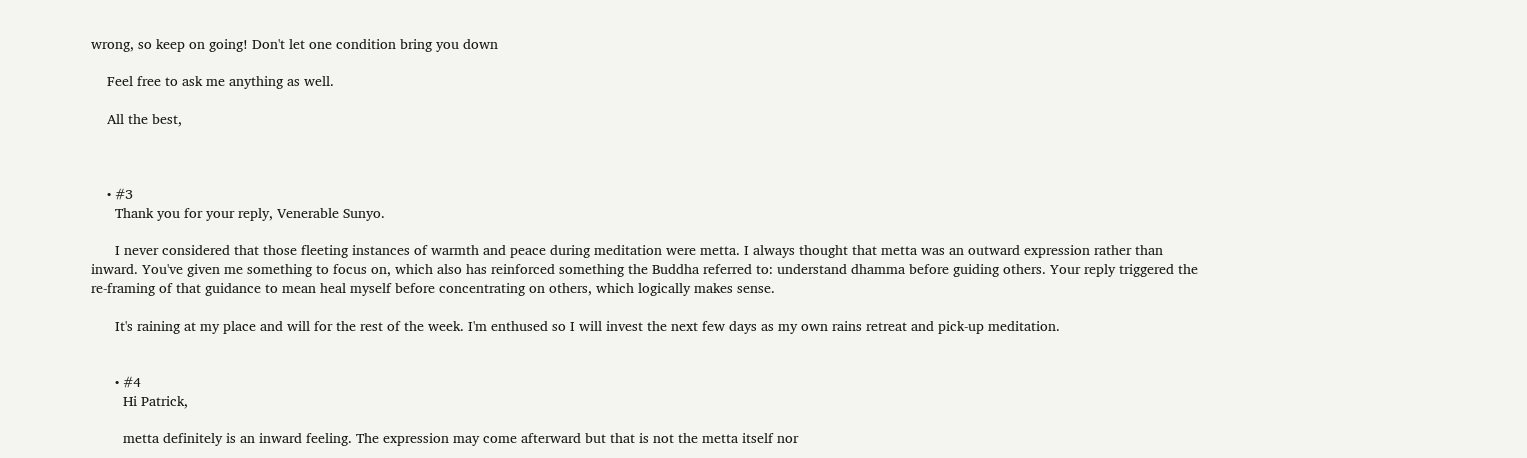wrong, so keep on going! Don't let one condition bring you down

    Feel free to ask me anything as well.

    All the best,



    • #3
      Thank you for your reply, Venerable Sunyo.

      I never considered that those fleeting instances of warmth and peace during meditation were metta. I always thought that metta was an outward expression rather than inward. You've given me something to focus on, which also has reinforced something the Buddha referred to: understand dhamma before guiding others. Your reply triggered the re-framing of that guidance to mean heal myself before concentrating on others, which logically makes sense.

      It's raining at my place and will for the rest of the week. I'm enthused so I will invest the next few days as my own rains retreat and pick-up meditation.


      • #4
        Hi Patrick,

        metta definitely is an inward feeling. The expression may come afterward but that is not the metta itself nor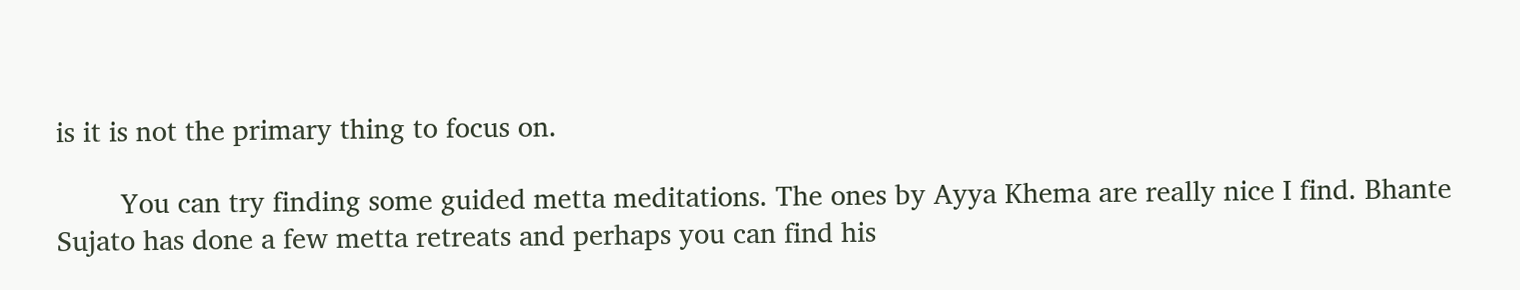is it is not the primary thing to focus on.

        You can try finding some guided metta meditations. The ones by Ayya Khema are really nice I find. Bhante Sujato has done a few metta retreats and perhaps you can find his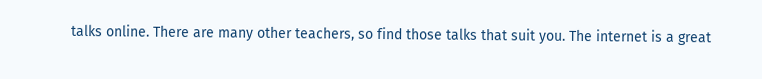talks online. There are many other teachers, so find those talks that suit you. The internet is a great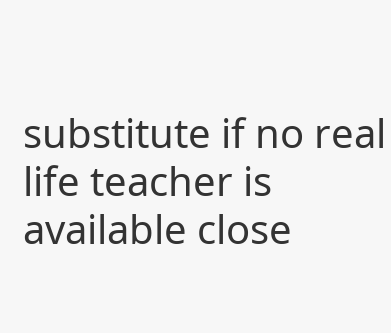substitute if no real life teacher is available close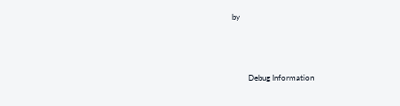by




        Debug Information